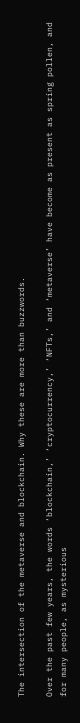The intersection of the metaverse and blockchain. Why these are more than buzzwords.

Over the past few years, the words ‘blockchain,’ ‘cryptocurrency,’ ‘NFTs,’ and ‘metaverse’ have become as present as spring pollen, and for many people, as mysterious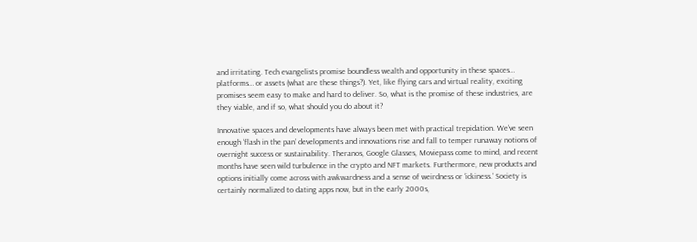and irritating. Tech evangelists promise boundless wealth and opportunity in these spaces… platforms… or assets (what are these things?). Yet, like flying cars and virtual reality, exciting promises seem easy to make and hard to deliver. So, what is the promise of these industries, are they viable, and if so, what should you do about it?

Innovative spaces and developments have always been met with practical trepidation. We’ve seen enough ‘flash in the pan’ developments and innovations rise and fall to temper runaway notions of overnight success or sustainability. Theranos, Google Glasses, Moviepass come to mind, and recent months have seen wild turbulence in the crypto and NFT markets. Furthermore, new products and options initially come across with awkwardness and a sense of weirdness or ‘ickiness.’ Society is certainly normalized to dating apps now, but in the early 2000s,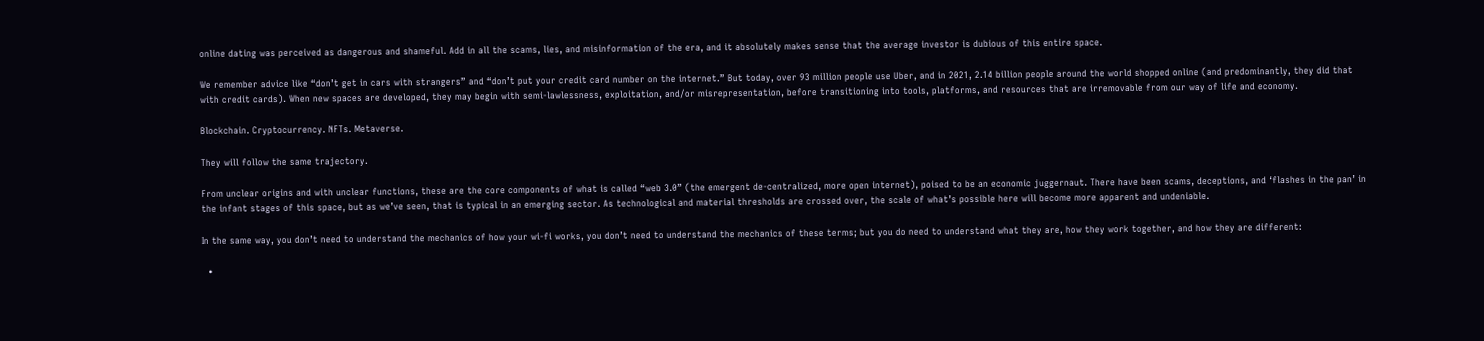online dating was perceived as dangerous and shameful. Add in all the scams, lies, and misinformation of the era, and it absolutely makes sense that the average investor is dubious of this entire space.

We remember advice like “don’t get in cars with strangers” and “don’t put your credit card number on the internet.” But today, over 93 million people use Uber, and in 2021, 2.14 billion people around the world shopped online (and predominantly, they did that with credit cards). When new spaces are developed, they may begin with semi-lawlessness, exploitation, and/or misrepresentation, before transitioning into tools, platforms, and resources that are irremovable from our way of life and economy.

Blockchain. Cryptocurrency. NFTs. Metaverse.

They will follow the same trajectory.

From unclear origins and with unclear functions, these are the core components of what is called “web 3.0” (the emergent de-centralized, more open internet), poised to be an economic juggernaut. There have been scams, deceptions, and ‘flashes in the pan’ in the infant stages of this space, but as we’ve seen, that is typical in an emerging sector. As technological and material thresholds are crossed over, the scale of what’s possible here will become more apparent and undeniable.

In the same way, you don’t need to understand the mechanics of how your wi-fi works, you don’t need to understand the mechanics of these terms; but you do need to understand what they are, how they work together, and how they are different:

  •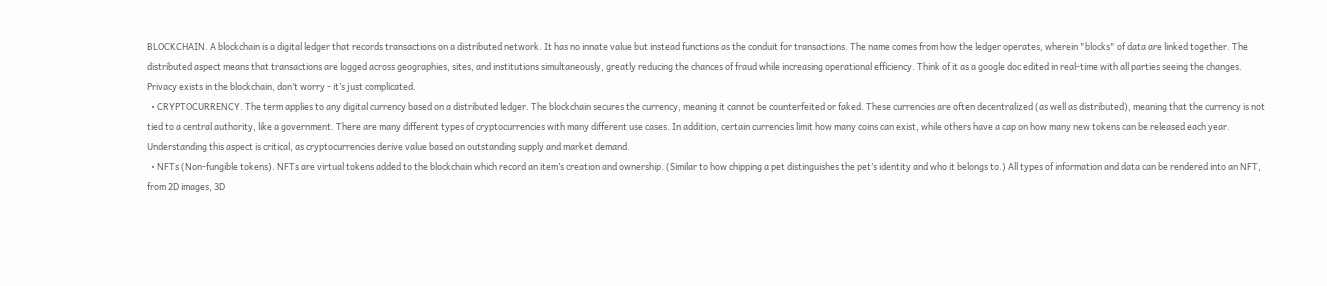BLOCKCHAIN. A blockchain is a digital ledger that records transactions on a distributed network. It has no innate value but instead functions as the conduit for transactions. The name comes from how the ledger operates, wherein "blocks" of data are linked together. The distributed aspect means that transactions are logged across geographies, sites, and institutions simultaneously, greatly reducing the chances of fraud while increasing operational efficiency. Think of it as a google doc edited in real-time with all parties seeing the changes. Privacy exists in the blockchain, don’t worry - it’s just complicated.
  • CRYPTOCURRENCY. The term applies to any digital currency based on a distributed ledger. The blockchain secures the currency, meaning it cannot be counterfeited or faked. These currencies are often decentralized (as well as distributed), meaning that the currency is not tied to a central authority, like a government. There are many different types of cryptocurrencies with many different use cases. In addition, certain currencies limit how many coins can exist, while others have a cap on how many new tokens can be released each year. Understanding this aspect is critical, as cryptocurrencies derive value based on outstanding supply and market demand.
  • NFTs (Non-fungible tokens). NFTs are virtual tokens added to the blockchain which record an item’s creation and ownership. (Similar to how chipping a pet distinguishes the pet’s identity and who it belongs to.) All types of information and data can be rendered into an NFT, from 2D images, 3D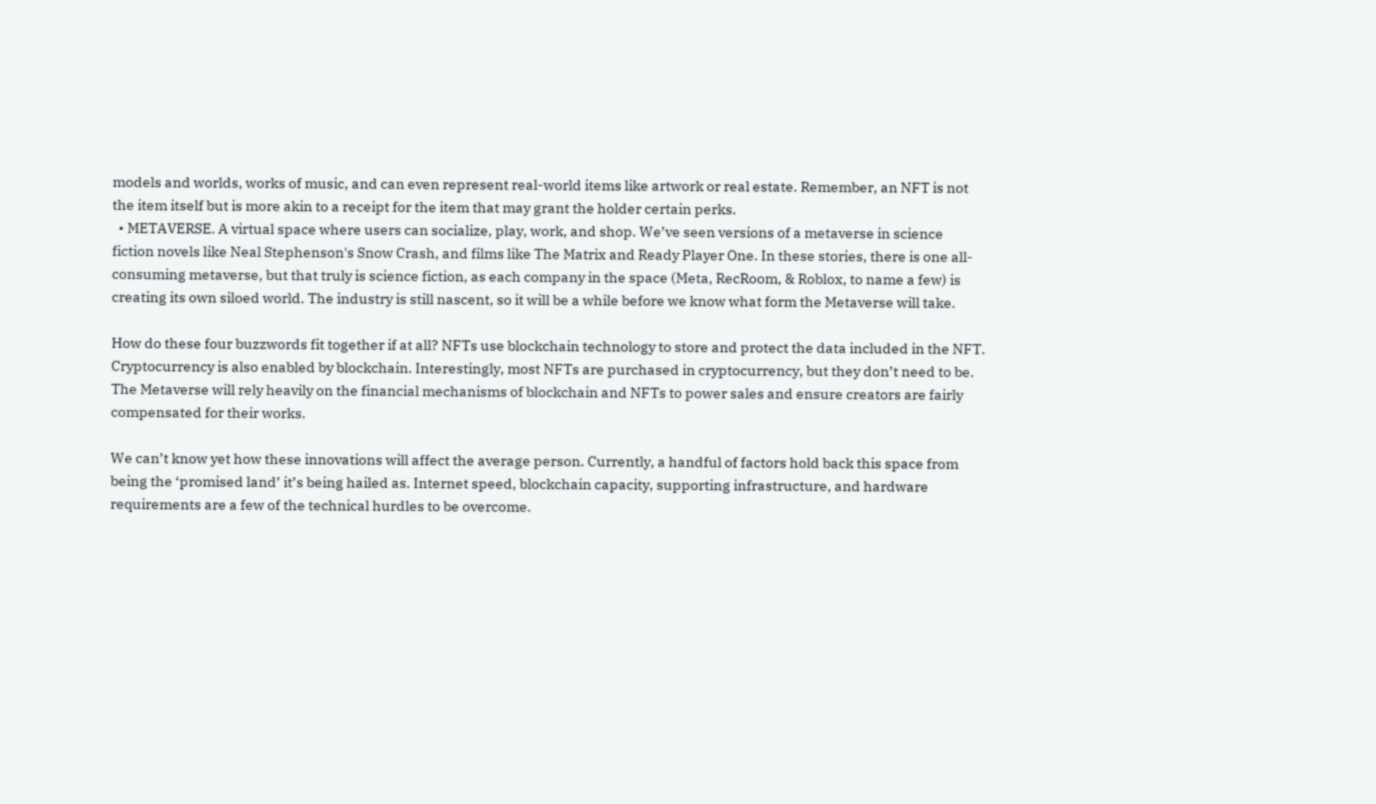models and worlds, works of music, and can even represent real-world items like artwork or real estate. Remember, an NFT is not the item itself but is more akin to a receipt for the item that may grant the holder certain perks.
  • METAVERSE. A virtual space where users can socialize, play, work, and shop. We’ve seen versions of a metaverse in science fiction novels like Neal Stephenson's Snow Crash, and films like The Matrix and Ready Player One. In these stories, there is one all-consuming metaverse, but that truly is science fiction, as each company in the space (Meta, RecRoom, & Roblox, to name a few) is creating its own siloed world. The industry is still nascent, so it will be a while before we know what form the Metaverse will take.

How do these four buzzwords fit together if at all? NFTs use blockchain technology to store and protect the data included in the NFT. Cryptocurrency is also enabled by blockchain. Interestingly, most NFTs are purchased in cryptocurrency, but they don’t need to be. The Metaverse will rely heavily on the financial mechanisms of blockchain and NFTs to power sales and ensure creators are fairly compensated for their works.

We can’t know yet how these innovations will affect the average person. Currently, a handful of factors hold back this space from being the ‘promised land’ it’s being hailed as. Internet speed, blockchain capacity, supporting infrastructure, and hardware requirements are a few of the technical hurdles to be overcome.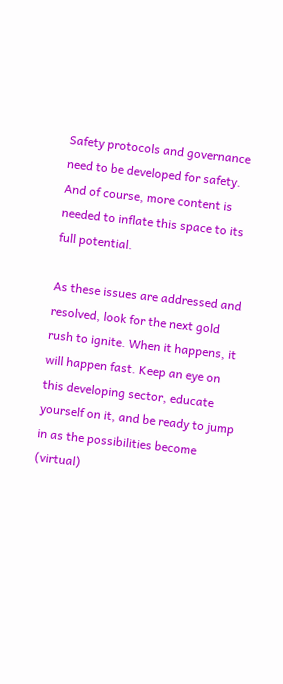Safety protocols and governance need to be developed for safety. And of course, more content is needed to inflate this space to its full potential.

As these issues are addressed and resolved, look for the next gold rush to ignite. When it happens, it will happen fast. Keep an eye on this developing sector, educate yourself on it, and be ready to jump in as the possibilities become (virtual)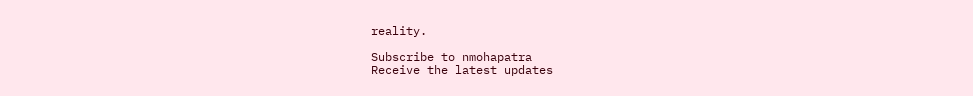reality.

Subscribe to nmohapatra
Receive the latest updates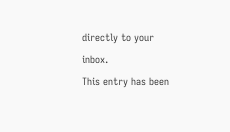directly to your inbox.
This entry has been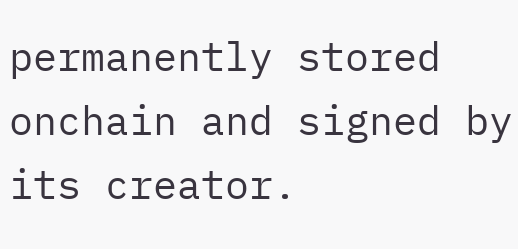permanently stored onchain and signed by its creator.